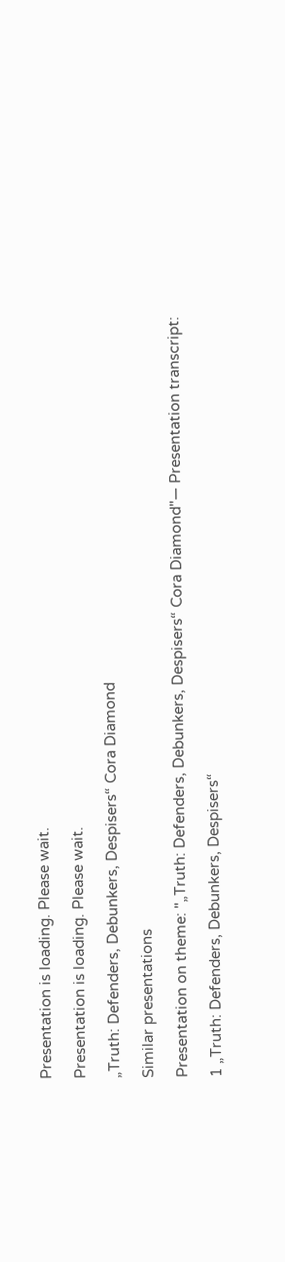Presentation is loading. Please wait.

Presentation is loading. Please wait.

„Truth: Defenders, Debunkers, Despisers“ Cora Diamond

Similar presentations

Presentation on theme: "„Truth: Defenders, Debunkers, Despisers“ Cora Diamond"— Presentation transcript:

1 „Truth: Defenders, Debunkers, Despisers“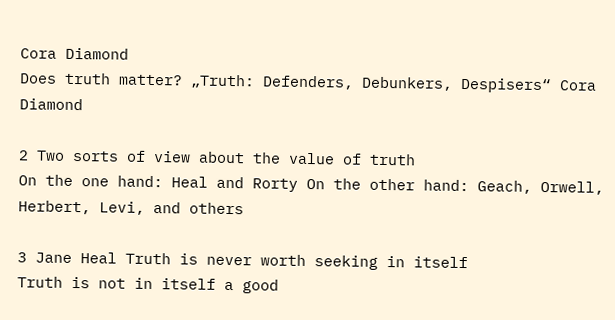Cora Diamond
Does truth matter? „Truth: Defenders, Debunkers, Despisers“ Cora Diamond

2 Two sorts of view about the value of truth
On the one hand: Heal and Rorty On the other hand: Geach, Orwell, Herbert, Levi, and others

3 Jane Heal Truth is never worth seeking in itself
Truth is not in itself a good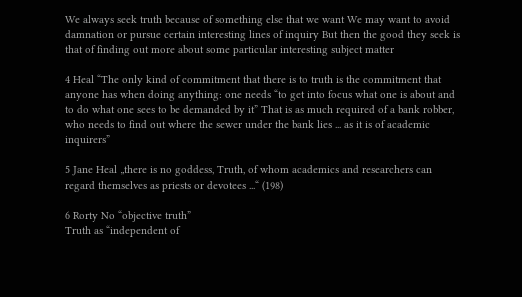We always seek truth because of something else that we want We may want to avoid damnation or pursue certain interesting lines of inquiry But then the good they seek is that of finding out more about some particular interesting subject matter

4 Heal “The only kind of commitment that there is to truth is the commitment that anyone has when doing anything: one needs “to get into focus what one is about and to do what one sees to be demanded by it” That is as much required of a bank robber, who needs to find out where the sewer under the bank lies ... as it is of academic inquirers”

5 Jane Heal „there is no goddess, Truth, of whom academics and researchers can regard themselves as priests or devotees ...“ (198)

6 Rorty No “objective truth”
Truth as “independent of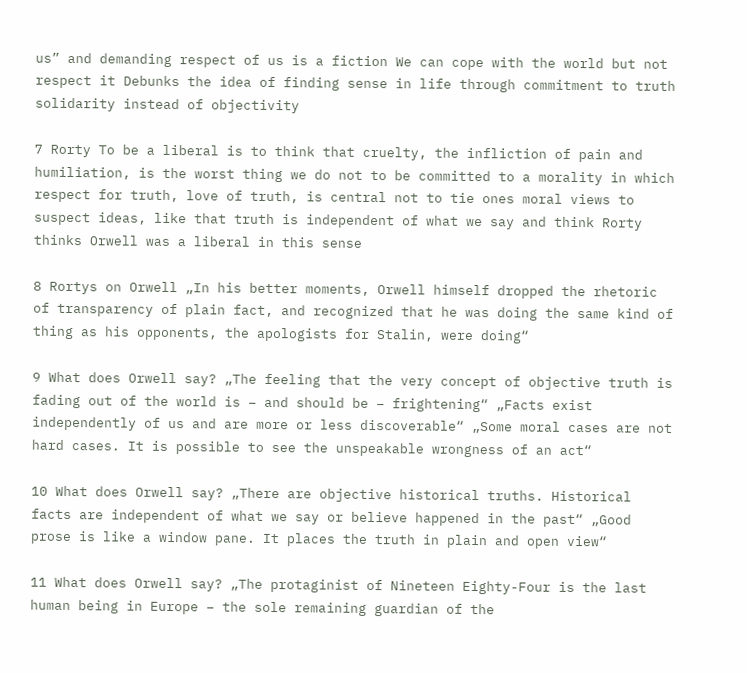us” and demanding respect of us is a fiction We can cope with the world but not respect it Debunks the idea of finding sense in life through commitment to truth solidarity instead of objectivity

7 Rorty To be a liberal is to think that cruelty, the infliction of pain and humiliation, is the worst thing we do not to be committed to a morality in which respect for truth, love of truth, is central not to tie ones moral views to suspect ideas, like that truth is independent of what we say and think Rorty thinks Orwell was a liberal in this sense

8 Rortys on Orwell „In his better moments, Orwell himself dropped the rhetoric of transparency of plain fact, and recognized that he was doing the same kind of thing as his opponents, the apologists for Stalin, were doing“

9 What does Orwell say? „The feeling that the very concept of objective truth is fading out of the world is – and should be – frightening“ „Facts exist independently of us and are more or less discoverable“ „Some moral cases are not hard cases. It is possible to see the unspeakable wrongness of an act“

10 What does Orwell say? „There are objective historical truths. Historical facts are independent of what we say or believe happened in the past“ „Good prose is like a window pane. It places the truth in plain and open view“

11 What does Orwell say? „The protaginist of Nineteen Eighty-Four is the last human being in Europe – the sole remaining guardian of the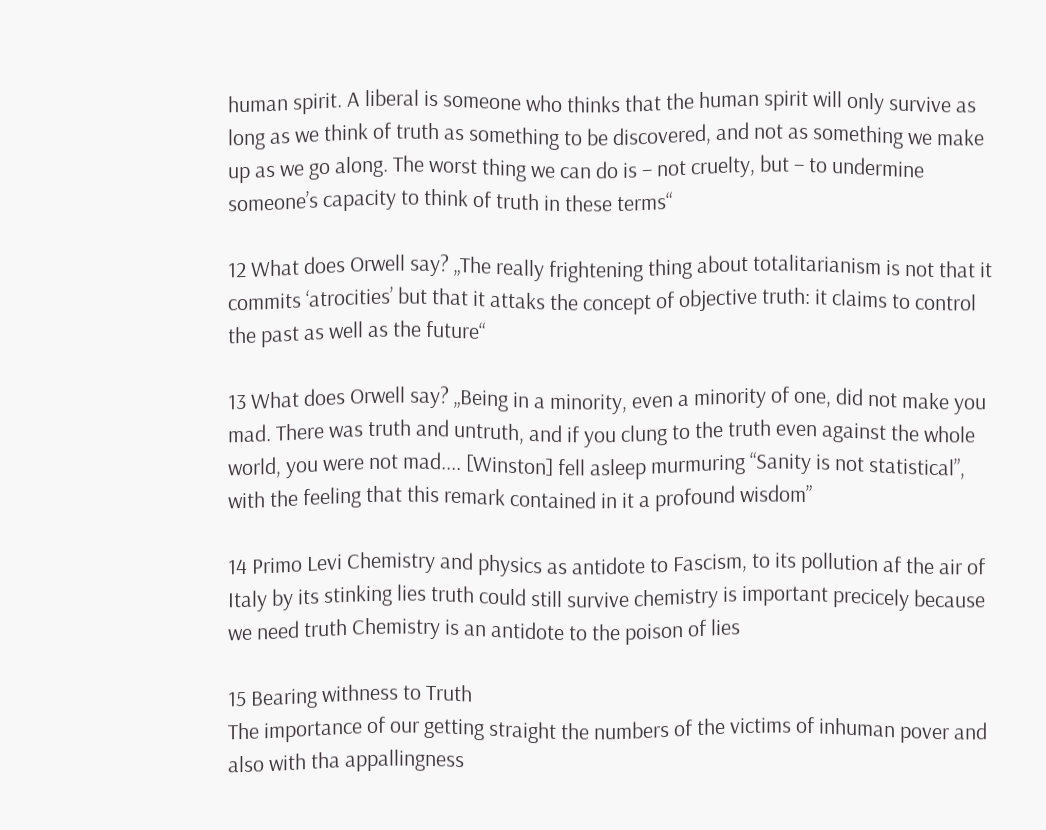human spirit. A liberal is someone who thinks that the human spirit will only survive as long as we think of truth as something to be discovered, and not as something we make up as we go along. The worst thing we can do is – not cruelty, but – to undermine someone’s capacity to think of truth in these terms“

12 What does Orwell say? „The really frightening thing about totalitarianism is not that it commits ‘atrocities’ but that it attaks the concept of objective truth: it claims to control the past as well as the future“

13 What does Orwell say? „Being in a minority, even a minority of one, did not make you mad. There was truth and untruth, and if you clung to the truth even against the whole world, you were not mad.... [Winston] fell asleep murmuring “Sanity is not statistical”, with the feeling that this remark contained in it a profound wisdom”

14 Primo Levi Chemistry and physics as antidote to Fascism, to its pollution af the air of Italy by its stinking lies truth could still survive chemistry is important precicely because we need truth Chemistry is an antidote to the poison of lies

15 Bearing withness to Truth
The importance of our getting straight the numbers of the victims of inhuman pover and also with tha appallingness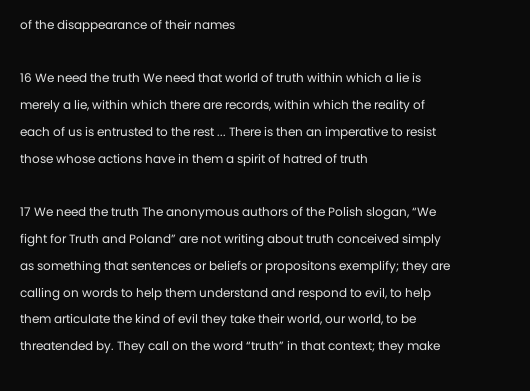of the disappearance of their names

16 We need the truth We need that world of truth within which a lie is merely a lie, within which there are records, within which the reality of each of us is entrusted to the rest ... There is then an imperative to resist those whose actions have in them a spirit of hatred of truth

17 We need the truth The anonymous authors of the Polish slogan, “We fight for Truth and Poland” are not writing about truth conceived simply as something that sentences or beliefs or propositons exemplify; they are calling on words to help them understand and respond to evil, to help them articulate the kind of evil they take their world, our world, to be threatended by. They call on the word “truth” in that context; they make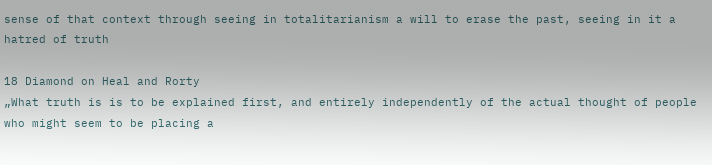sense of that context through seeing in totalitarianism a will to erase the past, seeing in it a hatred of truth

18 Diamond on Heal and Rorty
„What truth is is to be explained first, and entirely independently of the actual thought of people who might seem to be placing a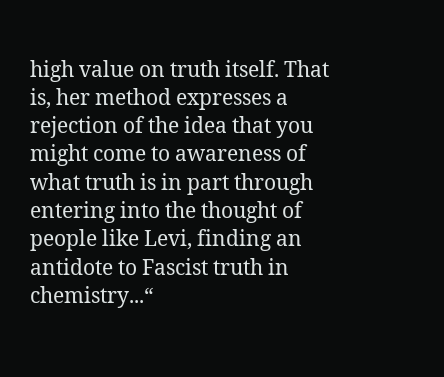high value on truth itself. That is, her method expresses a rejection of the idea that you might come to awareness of what truth is in part through entering into the thought of people like Levi, finding an antidote to Fascist truth in chemistry...“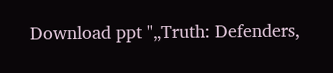Download ppt "„Truth: Defenders,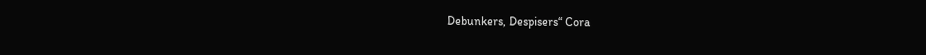Debunkers, Despisers“ Cora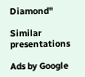Diamond"

Similar presentations

Ads by Google